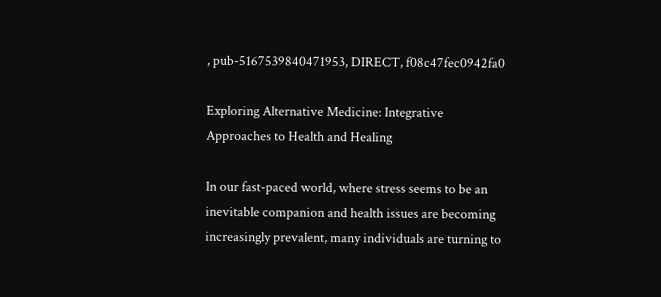, pub-5167539840471953, DIRECT, f08c47fec0942fa0

Exploring Alternative Medicine: Integrative Approaches to Health and Healing

In our fast-paced world, where stress seems to be an inevitable companion and health issues are becoming increasingly prevalent, many individuals are turning to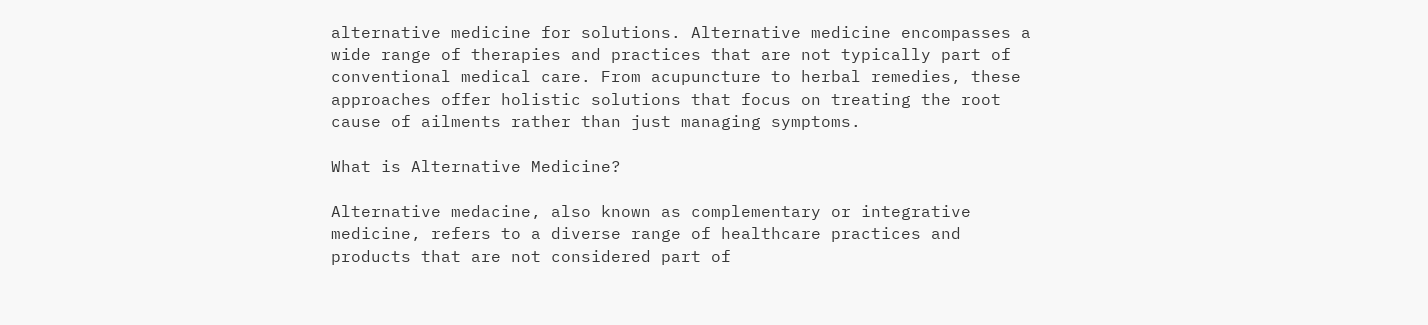alternative medicine for solutions. Alternative medicine encompasses a wide range of therapies and practices that are not typically part of conventional medical care. From acupuncture to herbal remedies, these approaches offer holistic solutions that focus on treating the root cause of ailments rather than just managing symptoms.

What is Alternative Medicine?

Alternative medacine, also known as complementary or integrative medicine, refers to a diverse range of healthcare practices and products that are not considered part of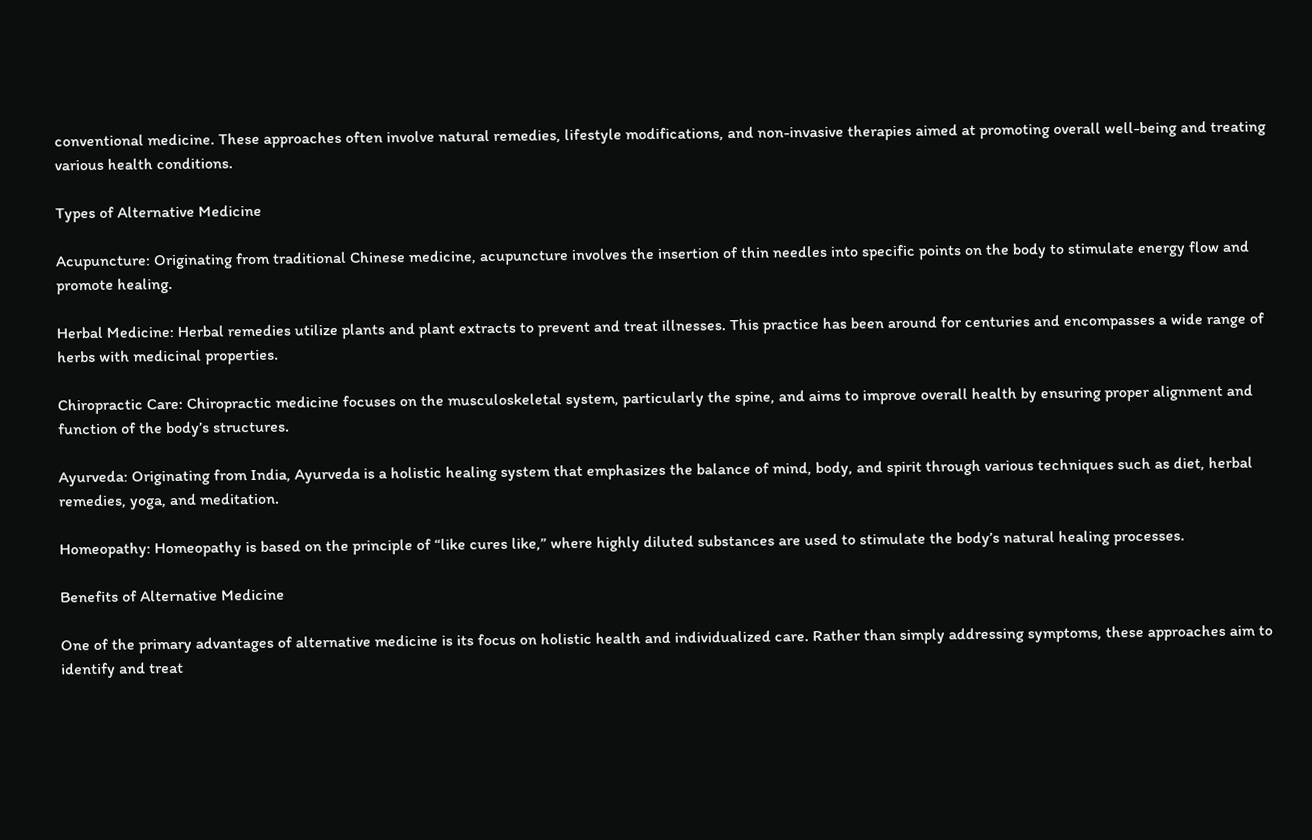conventional medicine. These approaches often involve natural remedies, lifestyle modifications, and non-invasive therapies aimed at promoting overall well-being and treating various health conditions.

Types of Alternative Medicine

Acupuncture: Originating from traditional Chinese medicine, acupuncture involves the insertion of thin needles into specific points on the body to stimulate energy flow and promote healing.

Herbal Medicine: Herbal remedies utilize plants and plant extracts to prevent and treat illnesses. This practice has been around for centuries and encompasses a wide range of herbs with medicinal properties.

Chiropractic Care: Chiropractic medicine focuses on the musculoskeletal system, particularly the spine, and aims to improve overall health by ensuring proper alignment and function of the body’s structures.

Ayurveda: Originating from India, Ayurveda is a holistic healing system that emphasizes the balance of mind, body, and spirit through various techniques such as diet, herbal remedies, yoga, and meditation.

Homeopathy: Homeopathy is based on the principle of “like cures like,” where highly diluted substances are used to stimulate the body’s natural healing processes.

Benefits of Alternative Medicine

One of the primary advantages of alternative medicine is its focus on holistic health and individualized care. Rather than simply addressing symptoms, these approaches aim to identify and treat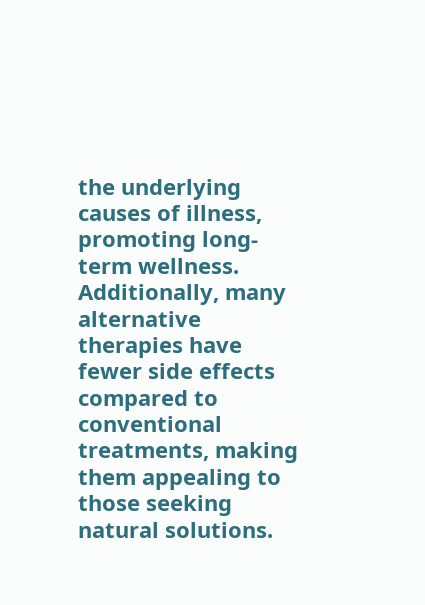the underlying causes of illness, promoting long-term wellness. Additionally, many alternative therapies have fewer side effects compared to conventional treatments, making them appealing to those seeking natural solutions.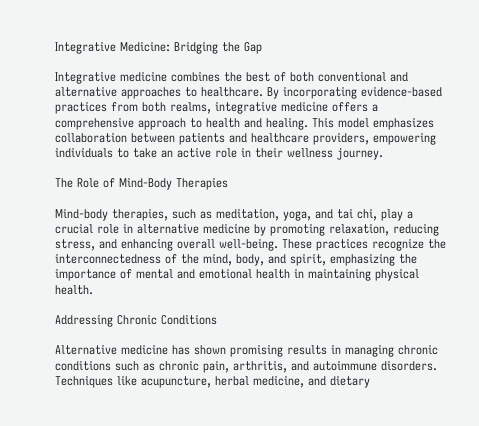Integrative Medicine: Bridging the Gap

Integrative medicine combines the best of both conventional and alternative approaches to healthcare. By incorporating evidence-based practices from both realms, integrative medicine offers a comprehensive approach to health and healing. This model emphasizes collaboration between patients and healthcare providers, empowering individuals to take an active role in their wellness journey.

The Role of Mind-Body Therapies

Mind-body therapies, such as meditation, yoga, and tai chi, play a crucial role in alternative medicine by promoting relaxation, reducing stress, and enhancing overall well-being. These practices recognize the interconnectedness of the mind, body, and spirit, emphasizing the importance of mental and emotional health in maintaining physical health.

Addressing Chronic Conditions

Alternative medicine has shown promising results in managing chronic conditions such as chronic pain, arthritis, and autoimmune disorders. Techniques like acupuncture, herbal medicine, and dietary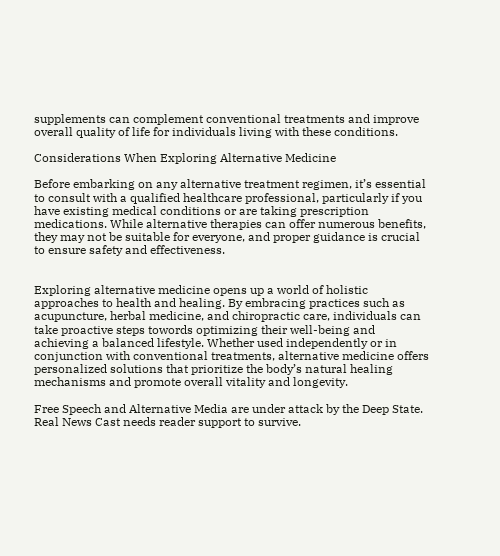supplements can complement conventional treatments and improve overall quality of life for individuals living with these conditions.

Considerations When Exploring Alternative Medicine

Before embarking on any alternative treatment regimen, it’s essential to consult with a qualified healthcare professional, particularly if you have existing medical conditions or are taking prescription medications. While alternative therapies can offer numerous benefits, they may not be suitable for everyone, and proper guidance is crucial to ensure safety and effectiveness.


Exploring alternative medicine opens up a world of holistic approaches to health and healing. By embracing practices such as acupuncture, herbal medicine, and chiropractic care, individuals can take proactive steps towords optimizing their well-being and achieving a balanced lifestyle. Whether used independently or in conjunction with conventional treatments, alternative medicine offers personalized solutions that prioritize the body’s natural healing mechanisms and promote overall vitality and longevity.

Free Speech and Alternative Media are under attack by the Deep State. Real News Cast needs reader support to survive.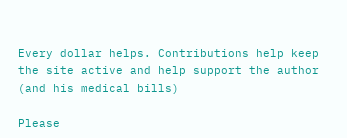Every dollar helps. Contributions help keep the site active and help support the author (and his medical bills)

Please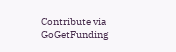Contribute via  GoGetFunding